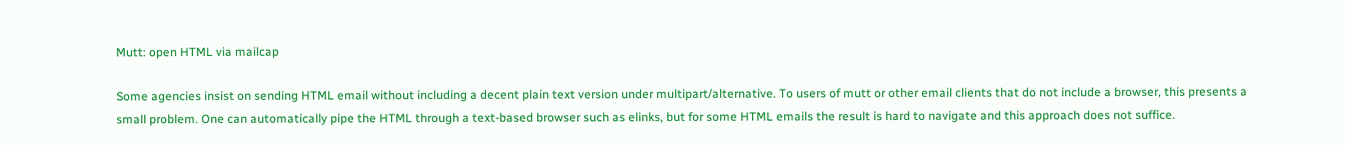Mutt: open HTML via mailcap

Some agencies insist on sending HTML email without including a decent plain text version under multipart/alternative. To users of mutt or other email clients that do not include a browser, this presents a small problem. One can automatically pipe the HTML through a text-based browser such as elinks, but for some HTML emails the result is hard to navigate and this approach does not suffice.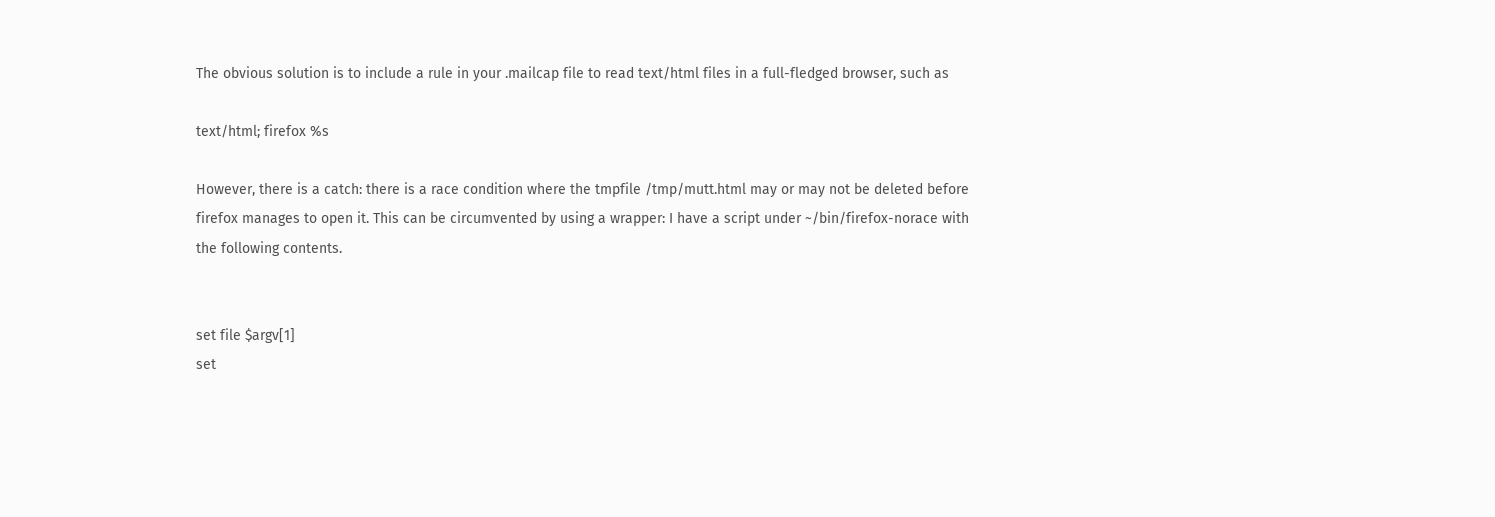The obvious solution is to include a rule in your .mailcap file to read text/html files in a full-fledged browser, such as

text/html; firefox %s

However, there is a catch: there is a race condition where the tmpfile /tmp/mutt.html may or may not be deleted before firefox manages to open it. This can be circumvented by using a wrapper: I have a script under ~/bin/firefox-norace with the following contents.


set file $argv[1]
set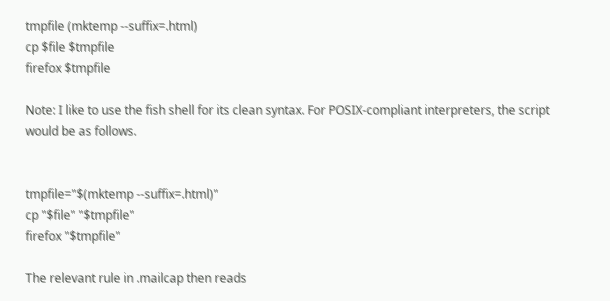tmpfile (mktemp --suffix=.html)
cp $file $tmpfile
firefox $tmpfile

Note: I like to use the fish shell for its clean syntax. For POSIX-compliant interpreters, the script would be as follows.


tmpfile="$(mktemp --suffix=.html)"
cp "$file" "$tmpfile"
firefox "$tmpfile"

The relevant rule in .mailcap then reads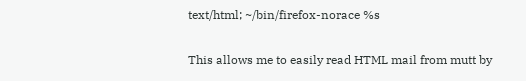text/html; ~/bin/firefox-norace %s

This allows me to easily read HTML mail from mutt by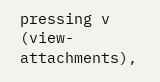pressing v (view-attachments),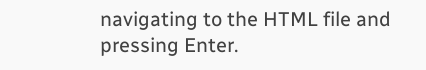navigating to the HTML file and pressing Enter.